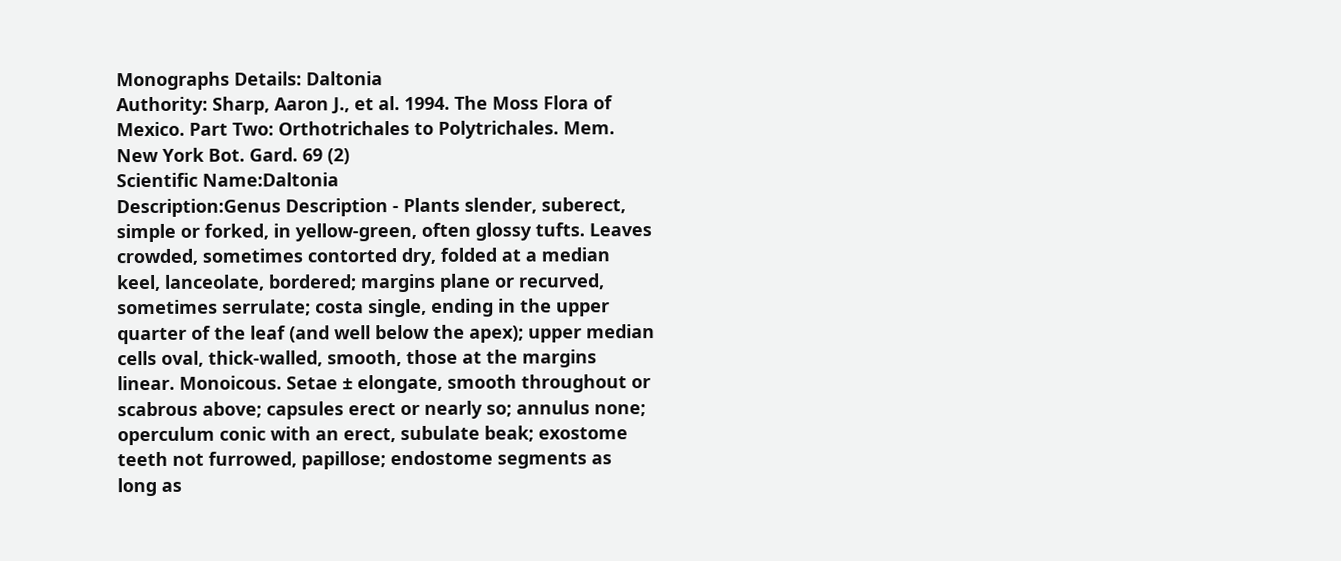Monographs Details: Daltonia
Authority: Sharp, Aaron J., et al. 1994. The Moss Flora of Mexico. Part Two: Orthotrichales to Polytrichales. Mem. New York Bot. Gard. 69 (2)
Scientific Name:Daltonia
Description:Genus Description - Plants slender, suberect, simple or forked, in yellow-green, often glossy tufts. Leaves crowded, sometimes contorted dry, folded at a median keel, lanceolate, bordered; margins plane or recurved, sometimes serrulate; costa single, ending in the upper quarter of the leaf (and well below the apex); upper median cells oval, thick-walled, smooth, those at the margins linear. Monoicous. Setae ± elongate, smooth throughout or scabrous above; capsules erect or nearly so; annulus none; operculum conic with an erect, subulate beak; exostome teeth not furrowed, papillose; endostome segments as long as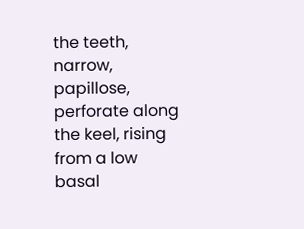the teeth, narrow, papillose, perforate along the keel, rising from a low basal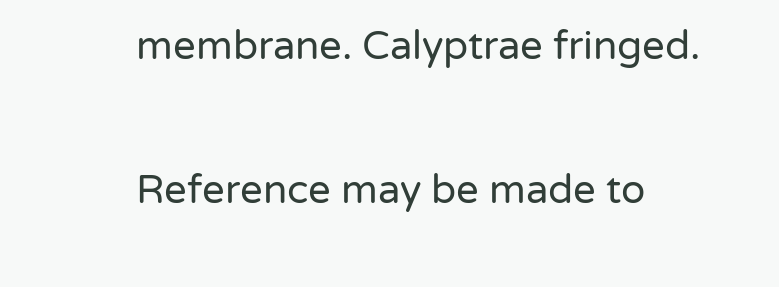membrane. Calyptrae fringed.


Reference may be made to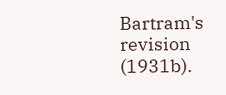Bartram's revision (1931b).